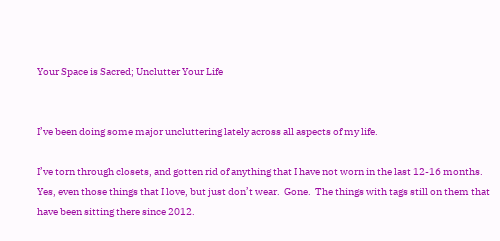Your Space is Sacred; Unclutter Your Life


I’ve been doing some major uncluttering lately across all aspects of my life.

I’ve torn through closets, and gotten rid of anything that I have not worn in the last 12-16 months.  Yes, even those things that I love, but just don’t wear.  Gone.  The things with tags still on them that have been sitting there since 2012.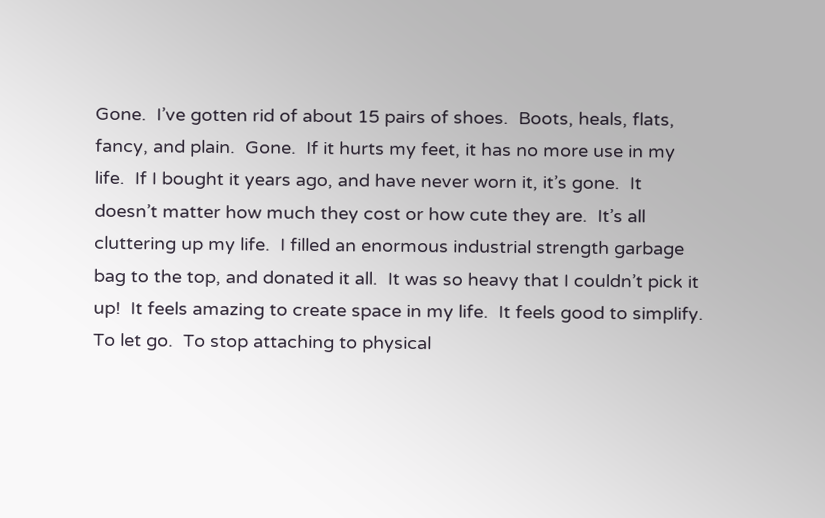Gone.  I’ve gotten rid of about 15 pairs of shoes.  Boots, heals, flats, fancy, and plain.  Gone.  If it hurts my feet, it has no more use in my life.  If I bought it years ago, and have never worn it, it’s gone.  It doesn’t matter how much they cost or how cute they are.  It’s all cluttering up my life.  I filled an enormous industrial strength garbage bag to the top, and donated it all.  It was so heavy that I couldn’t pick it up!  It feels amazing to create space in my life.  It feels good to simplify.  To let go.  To stop attaching to physical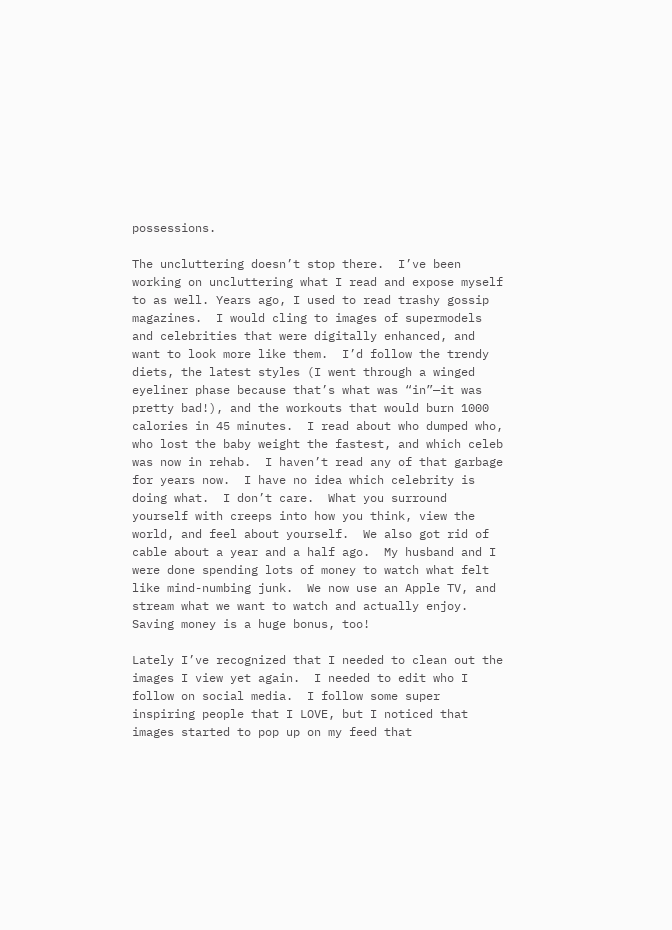possessions.

The uncluttering doesn’t stop there.  I’ve been working on uncluttering what I read and expose myself to as well. Years ago, I used to read trashy gossip magazines.  I would cling to images of supermodels and celebrities that were digitally enhanced, and want to look more like them.  I’d follow the trendy diets, the latest styles (I went through a winged eyeliner phase because that’s what was “in”—it was pretty bad!), and the workouts that would burn 1000 calories in 45 minutes.  I read about who dumped who, who lost the baby weight the fastest, and which celeb was now in rehab.  I haven’t read any of that garbage for years now.  I have no idea which celebrity is doing what.  I don’t care.  What you surround yourself with creeps into how you think, view the world, and feel about yourself.  We also got rid of cable about a year and a half ago.  My husband and I were done spending lots of money to watch what felt like mind-numbing junk.  We now use an Apple TV, and stream what we want to watch and actually enjoy.  Saving money is a huge bonus, too!

Lately I’ve recognized that I needed to clean out the images I view yet again.  I needed to edit who I follow on social media.  I follow some super inspiring people that I LOVE, but I noticed that images started to pop up on my feed that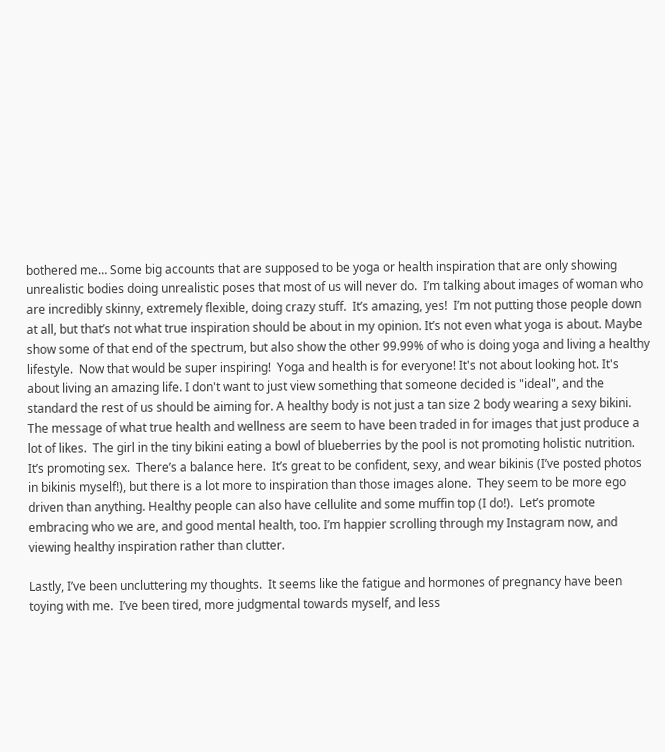bothered me… Some big accounts that are supposed to be yoga or health inspiration that are only showing unrealistic bodies doing unrealistic poses that most of us will never do.  I’m talking about images of woman who are incredibly skinny, extremely flexible, doing crazy stuff.  It’s amazing, yes!  I’m not putting those people down at all, but that’s not what true inspiration should be about in my opinion. It’s not even what yoga is about. Maybe show some of that end of the spectrum, but also show the other 99.99% of who is doing yoga and living a healthy lifestyle.  Now that would be super inspiring!  Yoga and health is for everyone! It's not about looking hot. It's about living an amazing life. I don't want to just view something that someone decided is "ideal", and the standard the rest of us should be aiming for. A healthy body is not just a tan size 2 body wearing a sexy bikini. The message of what true health and wellness are seem to have been traded in for images that just produce a lot of likes.  The girl in the tiny bikini eating a bowl of blueberries by the pool is not promoting holistic nutrition.  It’s promoting sex.  There’s a balance here.  It’s great to be confident, sexy, and wear bikinis (I’ve posted photos in bikinis myself!), but there is a lot more to inspiration than those images alone.  They seem to be more ego driven than anything. Healthy people can also have cellulite and some muffin top (I do!).  Let’s promote embracing who we are, and good mental health, too. I’m happier scrolling through my Instagram now, and viewing healthy inspiration rather than clutter.

Lastly, I’ve been uncluttering my thoughts.  It seems like the fatigue and hormones of pregnancy have been toying with me.  I’ve been tired, more judgmental towards myself, and less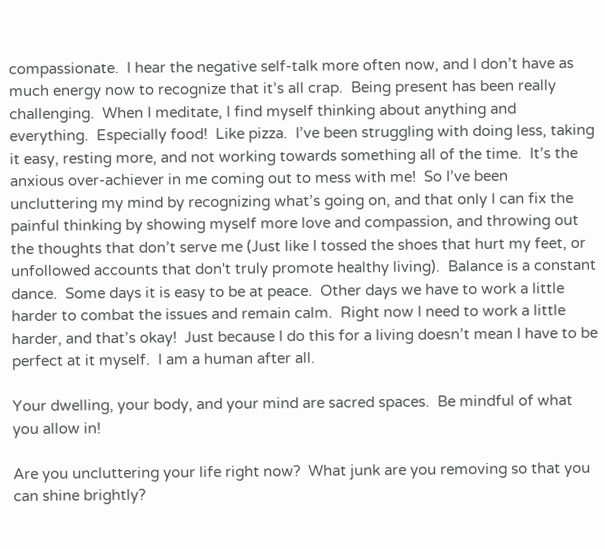compassionate.  I hear the negative self-talk more often now, and I don’t have as much energy now to recognize that it’s all crap.  Being present has been really challenging.  When I meditate, I find myself thinking about anything and everything.  Especially food!  Like pizza.  I’ve been struggling with doing less, taking it easy, resting more, and not working towards something all of the time.  It’s the anxious over-achiever in me coming out to mess with me!  So I’ve been uncluttering my mind by recognizing what’s going on, and that only I can fix the painful thinking by showing myself more love and compassion, and throwing out the thoughts that don’t serve me (Just like I tossed the shoes that hurt my feet, or unfollowed accounts that don't truly promote healthy living).  Balance is a constant dance.  Some days it is easy to be at peace.  Other days we have to work a little harder to combat the issues and remain calm.  Right now I need to work a little harder, and that’s okay!  Just because I do this for a living doesn’t mean I have to be perfect at it myself.  I am a human after all.

Your dwelling, your body, and your mind are sacred spaces.  Be mindful of what you allow in!

Are you uncluttering your life right now?  What junk are you removing so that you can shine brightly?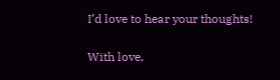I’d love to hear your thoughts!

With love,